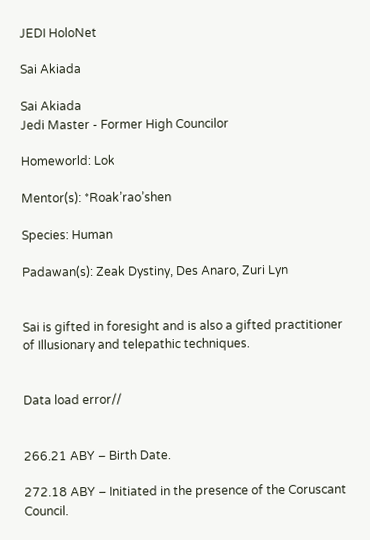JEDI HoloNet

Sai Akiada

Sai Akiada
Jedi Master - Former High Councilor

Homeworld: Lok

Mentor(s): *Roak’rao’shen

Species: Human

Padawan(s): Zeak Dystiny, Des Anaro, Zuri Lyn


Sai is gifted in foresight and is also a gifted practitioner of Illusionary and telepathic techniques.


Data load error//


266.21 ABY – Birth Date.

272.18 ABY – Initiated in the presence of the Coruscant Council.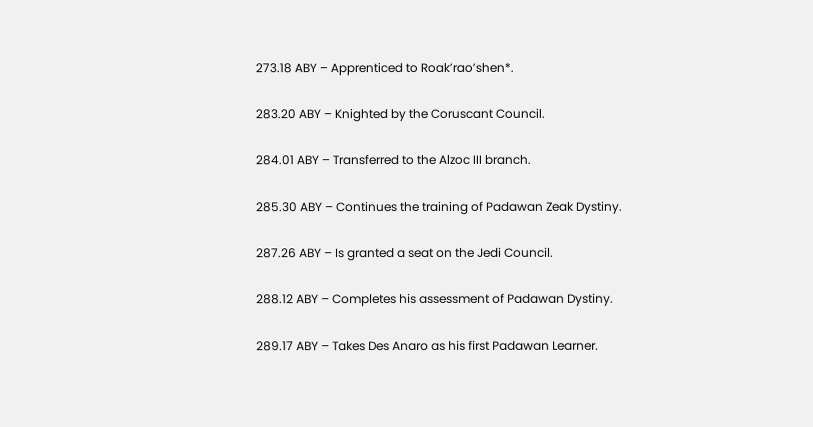273.18 ABY – Apprenticed to Roak’rao’shen*.

283.20 ABY – Knighted by the Coruscant Council.

284.01 ABY – Transferred to the Alzoc III branch.

285.30 ABY – Continues the training of Padawan Zeak Dystiny.

287.26 ABY – Is granted a seat on the Jedi Council.

288.12 ABY – Completes his assessment of Padawan Dystiny.

289.17 ABY – Takes Des Anaro as his first Padawan Learner.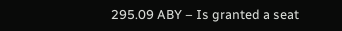295.09 ABY – Is granted a seat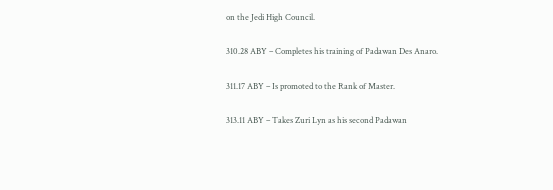on the Jedi High Council.

310.28 ABY – Completes his training of Padawan Des Anaro.

311.17 ABY – Is promoted to the Rank of Master.

313.11 ABY – Takes Zuri Lyn as his second Padawan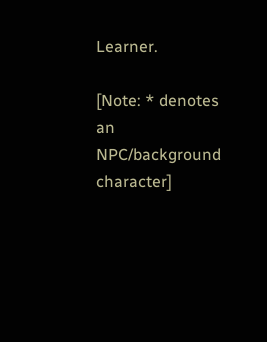Learner.

[Note: * denotes an NPC/background character]